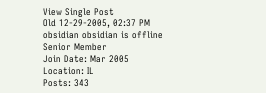View Single Post
Old 12-29-2005, 02:37 PM
obsidian obsidian is offline
Senior Member
Join Date: Mar 2005
Location: IL
Posts: 343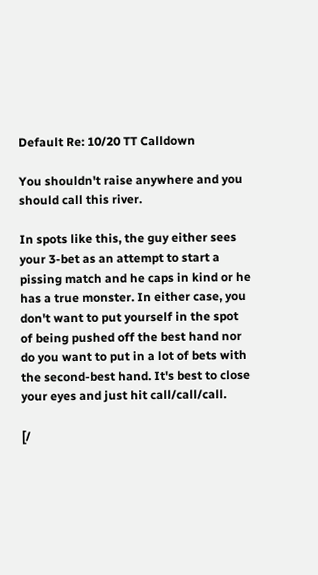Default Re: 10/20 TT Calldown

You shouldn't raise anywhere and you should call this river.

In spots like this, the guy either sees your 3-bet as an attempt to start a pissing match and he caps in kind or he has a true monster. In either case, you don't want to put yourself in the spot of being pushed off the best hand nor do you want to put in a lot of bets with the second-best hand. It's best to close your eyes and just hit call/call/call.

[/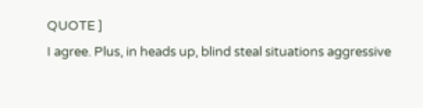QUOTE ]
I agree. Plus, in heads up, blind steal situations aggressive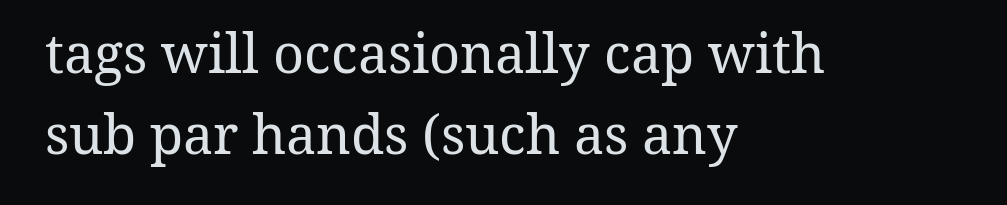tags will occasionally cap with sub par hands (such as any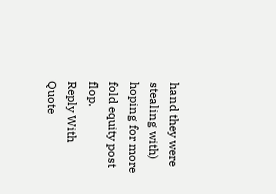hand they were stealing with) hoping for more fold equity post flop.
Reply With Quote